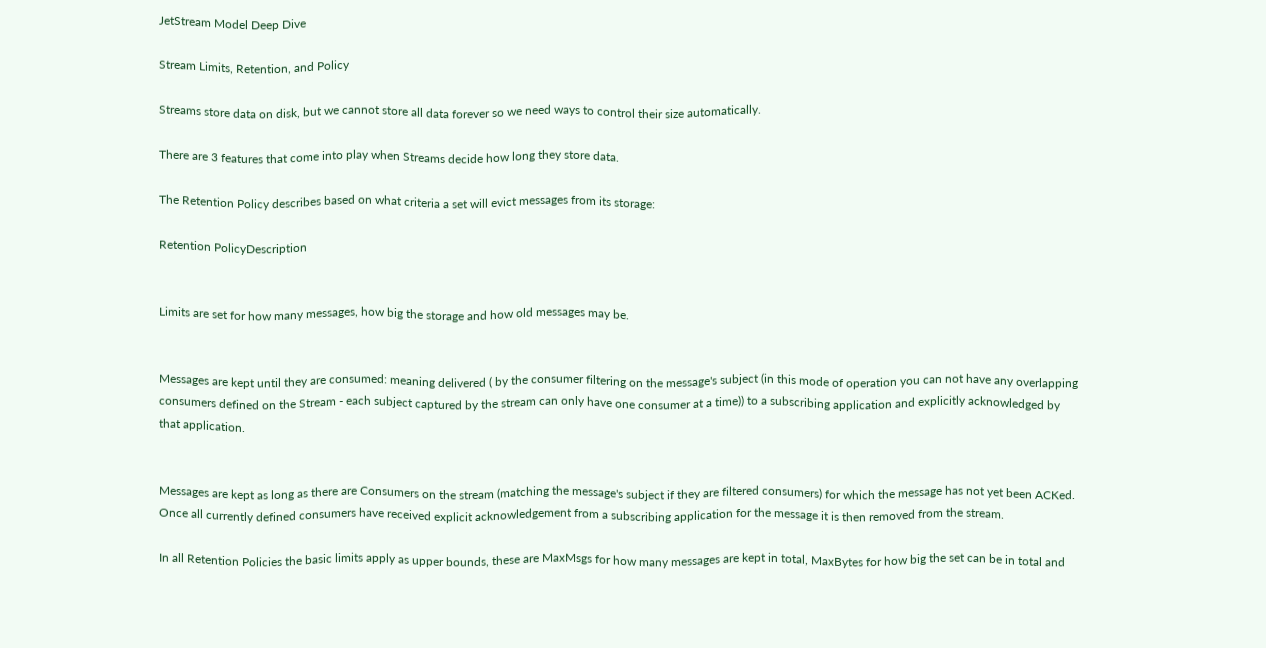JetStream Model Deep Dive

Stream Limits, Retention, and Policy

Streams store data on disk, but we cannot store all data forever so we need ways to control their size automatically.

There are 3 features that come into play when Streams decide how long they store data.

The Retention Policy describes based on what criteria a set will evict messages from its storage:

Retention PolicyDescription


Limits are set for how many messages, how big the storage and how old messages may be.


Messages are kept until they are consumed: meaning delivered ( by the consumer filtering on the message's subject (in this mode of operation you can not have any overlapping consumers defined on the Stream - each subject captured by the stream can only have one consumer at a time)) to a subscribing application and explicitly acknowledged by that application.


Messages are kept as long as there are Consumers on the stream (matching the message's subject if they are filtered consumers) for which the message has not yet been ACKed. Once all currently defined consumers have received explicit acknowledgement from a subscribing application for the message it is then removed from the stream.

In all Retention Policies the basic limits apply as upper bounds, these are MaxMsgs for how many messages are kept in total, MaxBytes for how big the set can be in total and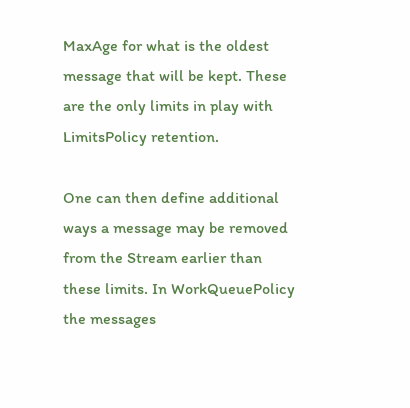MaxAge for what is the oldest message that will be kept. These are the only limits in play with LimitsPolicy retention.

One can then define additional ways a message may be removed from the Stream earlier than these limits. In WorkQueuePolicy the messages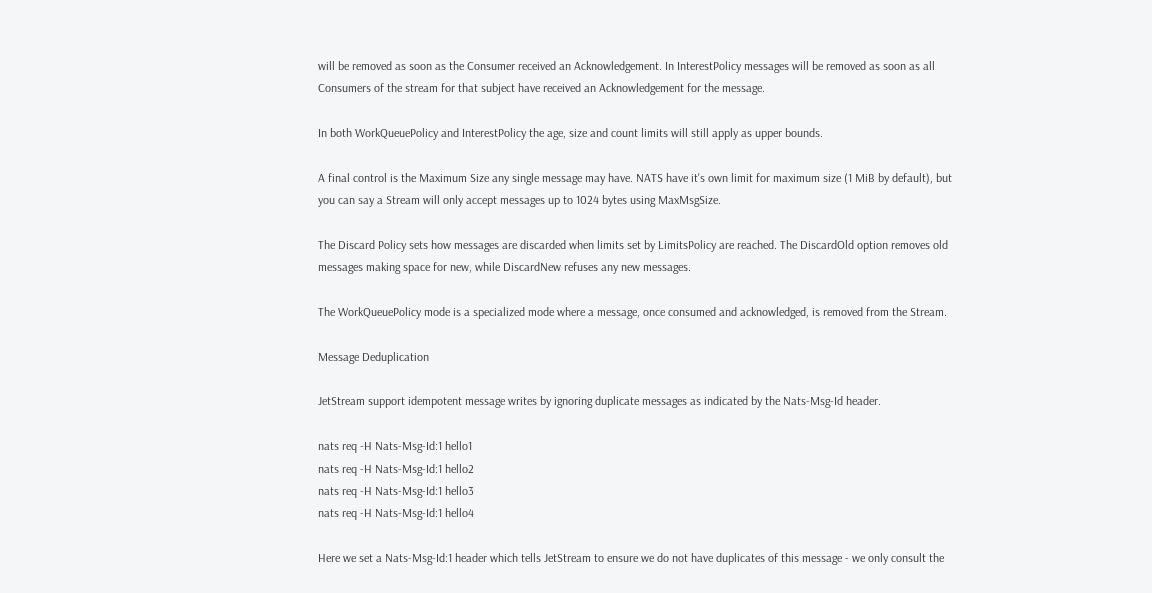will be removed as soon as the Consumer received an Acknowledgement. In InterestPolicy messages will be removed as soon as all Consumers of the stream for that subject have received an Acknowledgement for the message.

In both WorkQueuePolicy and InterestPolicy the age, size and count limits will still apply as upper bounds.

A final control is the Maximum Size any single message may have. NATS have it's own limit for maximum size (1 MiB by default), but you can say a Stream will only accept messages up to 1024 bytes using MaxMsgSize.

The Discard Policy sets how messages are discarded when limits set by LimitsPolicy are reached. The DiscardOld option removes old messages making space for new, while DiscardNew refuses any new messages.

The WorkQueuePolicy mode is a specialized mode where a message, once consumed and acknowledged, is removed from the Stream.

Message Deduplication

JetStream support idempotent message writes by ignoring duplicate messages as indicated by the Nats-Msg-Id header.

nats req -H Nats-Msg-Id:1 hello1
nats req -H Nats-Msg-Id:1 hello2
nats req -H Nats-Msg-Id:1 hello3
nats req -H Nats-Msg-Id:1 hello4

Here we set a Nats-Msg-Id:1 header which tells JetStream to ensure we do not have duplicates of this message - we only consult the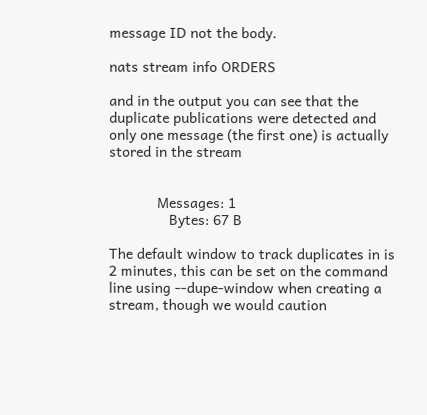message ID not the body.

nats stream info ORDERS

and in the output you can see that the duplicate publications were detected and only one message (the first one) is actually stored in the stream


            Messages: 1
               Bytes: 67 B

The default window to track duplicates in is 2 minutes, this can be set on the command line using --dupe-window when creating a stream, though we would caution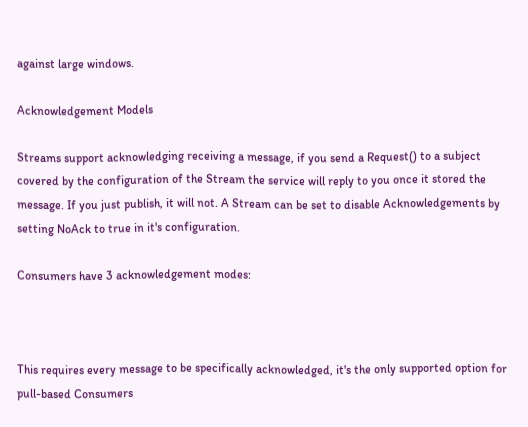against large windows.

Acknowledgement Models

Streams support acknowledging receiving a message, if you send a Request() to a subject covered by the configuration of the Stream the service will reply to you once it stored the message. If you just publish, it will not. A Stream can be set to disable Acknowledgements by setting NoAck to true in it's configuration.

Consumers have 3 acknowledgement modes:



This requires every message to be specifically acknowledged, it's the only supported option for pull-based Consumers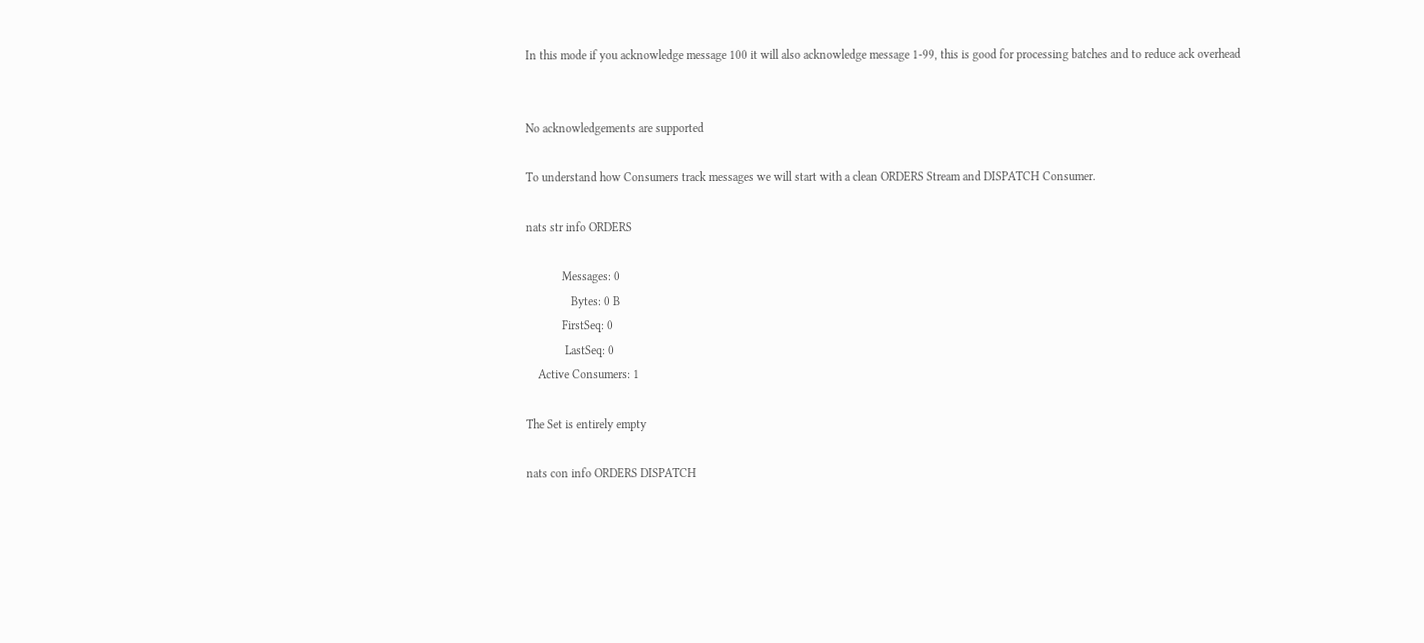In this mode if you acknowledge message 100 it will also acknowledge message 1-99, this is good for processing batches and to reduce ack overhead


No acknowledgements are supported

To understand how Consumers track messages we will start with a clean ORDERS Stream and DISPATCH Consumer.

nats str info ORDERS

            Messages: 0
               Bytes: 0 B
            FirstSeq: 0
             LastSeq: 0
    Active Consumers: 1

The Set is entirely empty

nats con info ORDERS DISPATCH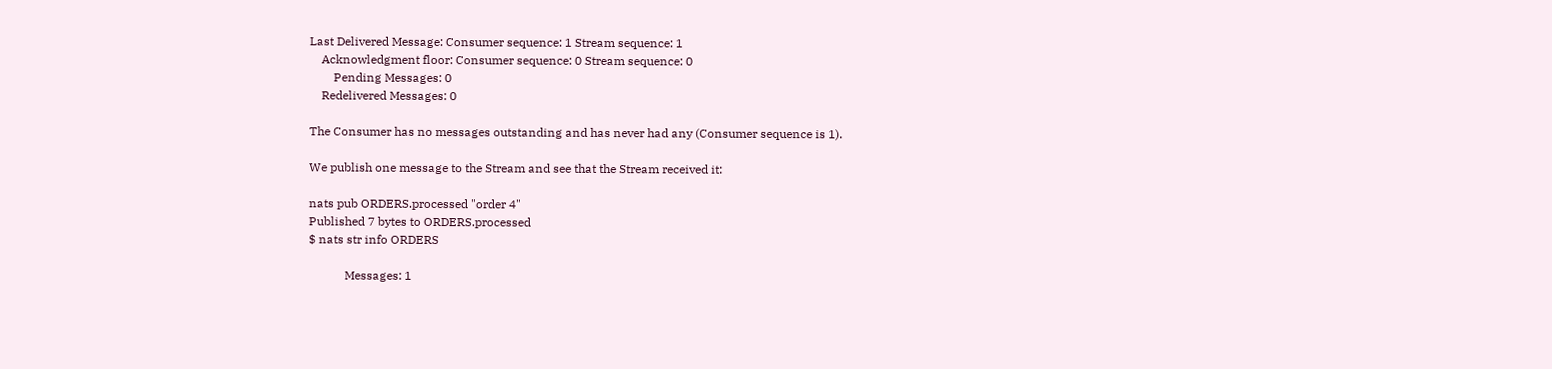Last Delivered Message: Consumer sequence: 1 Stream sequence: 1
    Acknowledgment floor: Consumer sequence: 0 Stream sequence: 0
        Pending Messages: 0
    Redelivered Messages: 0

The Consumer has no messages outstanding and has never had any (Consumer sequence is 1).

We publish one message to the Stream and see that the Stream received it:

nats pub ORDERS.processed "order 4"
Published 7 bytes to ORDERS.processed
$ nats str info ORDERS

            Messages: 1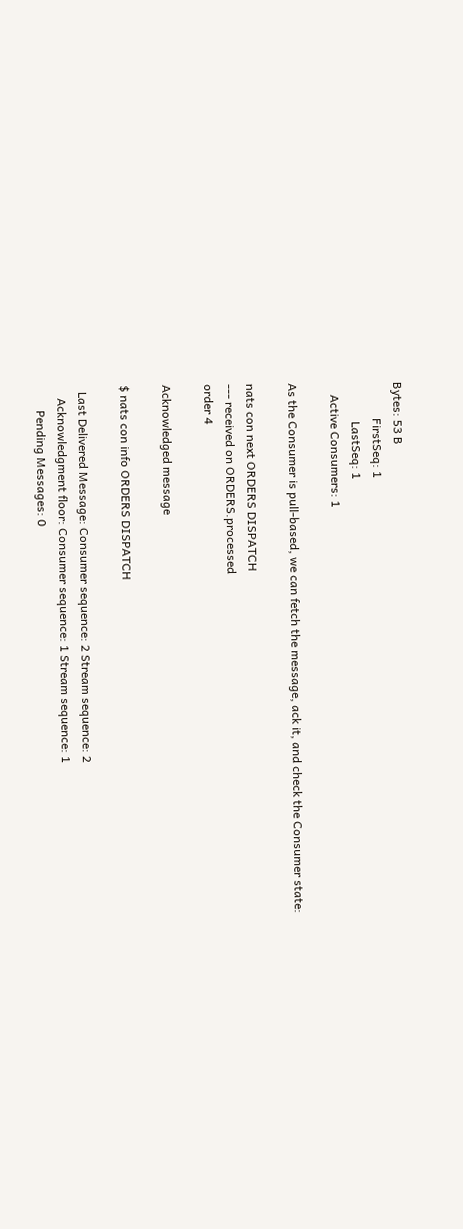Bytes: 53 B
            FirstSeq: 1
             LastSeq: 1
    Active Consumers: 1

As the Consumer is pull-based, we can fetch the message, ack it, and check the Consumer state:

nats con next ORDERS DISPATCH
--- received on ORDERS.processed
order 4

Acknowledged message

$ nats con info ORDERS DISPATCH

  Last Delivered Message: Consumer sequence: 2 Stream sequence: 2
    Acknowledgment floor: Consumer sequence: 1 Stream sequence: 1
        Pending Messages: 0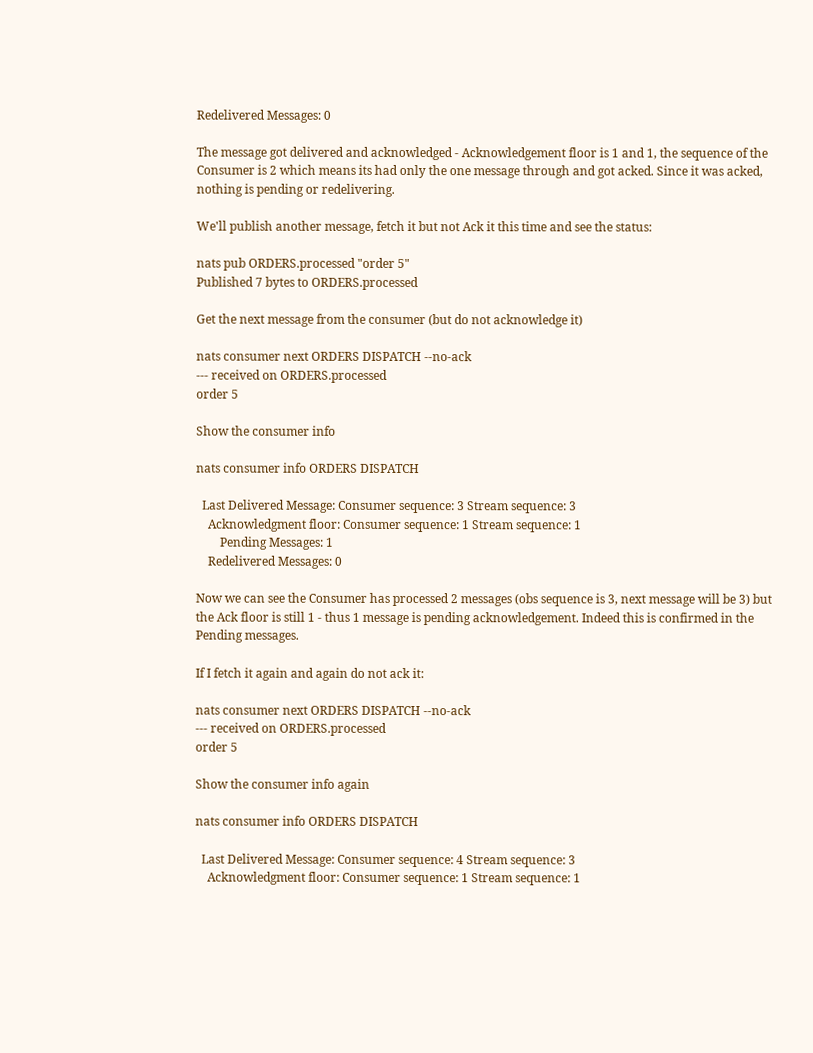Redelivered Messages: 0

The message got delivered and acknowledged - Acknowledgement floor is 1 and 1, the sequence of the Consumer is 2 which means its had only the one message through and got acked. Since it was acked, nothing is pending or redelivering.

We'll publish another message, fetch it but not Ack it this time and see the status:

nats pub ORDERS.processed "order 5"
Published 7 bytes to ORDERS.processed

Get the next message from the consumer (but do not acknowledge it)

nats consumer next ORDERS DISPATCH --no-ack
--- received on ORDERS.processed
order 5

Show the consumer info

nats consumer info ORDERS DISPATCH

  Last Delivered Message: Consumer sequence: 3 Stream sequence: 3
    Acknowledgment floor: Consumer sequence: 1 Stream sequence: 1
        Pending Messages: 1
    Redelivered Messages: 0

Now we can see the Consumer has processed 2 messages (obs sequence is 3, next message will be 3) but the Ack floor is still 1 - thus 1 message is pending acknowledgement. Indeed this is confirmed in the Pending messages.

If I fetch it again and again do not ack it:

nats consumer next ORDERS DISPATCH --no-ack
--- received on ORDERS.processed
order 5

Show the consumer info again

nats consumer info ORDERS DISPATCH

  Last Delivered Message: Consumer sequence: 4 Stream sequence: 3
    Acknowledgment floor: Consumer sequence: 1 Stream sequence: 1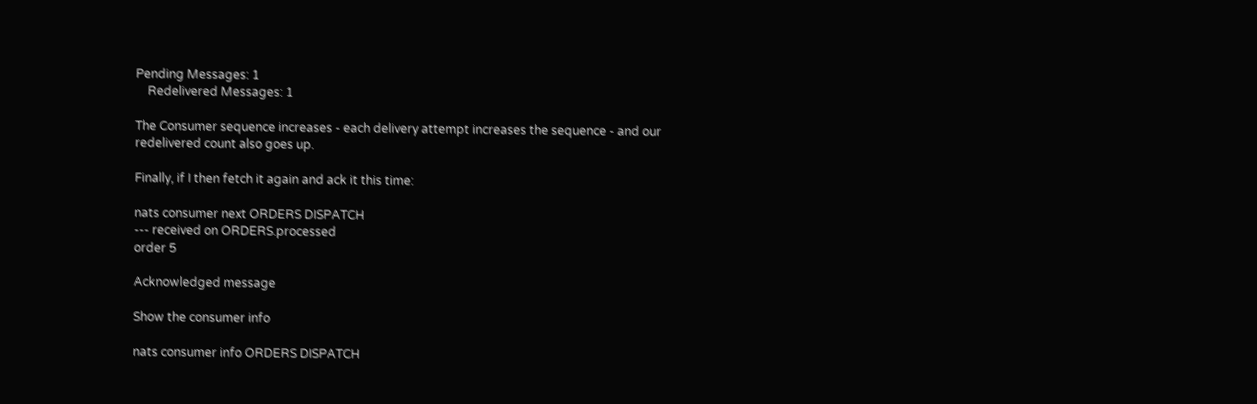Pending Messages: 1
    Redelivered Messages: 1

The Consumer sequence increases - each delivery attempt increases the sequence - and our redelivered count also goes up.

Finally, if I then fetch it again and ack it this time:

nats consumer next ORDERS DISPATCH
--- received on ORDERS.processed
order 5

Acknowledged message

Show the consumer info

nats consumer info ORDERS DISPATCH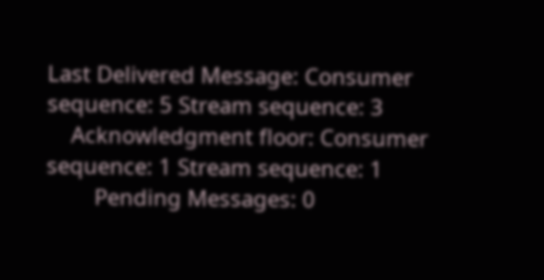Last Delivered Message: Consumer sequence: 5 Stream sequence: 3
    Acknowledgment floor: Consumer sequence: 1 Stream sequence: 1
        Pending Messages: 0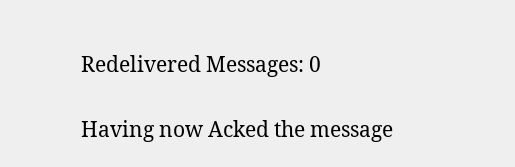Redelivered Messages: 0

Having now Acked the message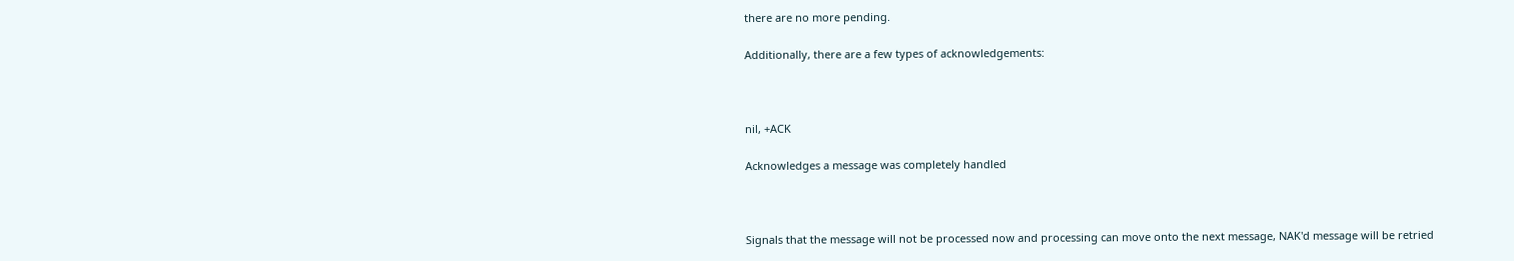there are no more pending.

Additionally, there are a few types of acknowledgements:



nil, +ACK

Acknowledges a message was completely handled



Signals that the message will not be processed now and processing can move onto the next message, NAK'd message will be retried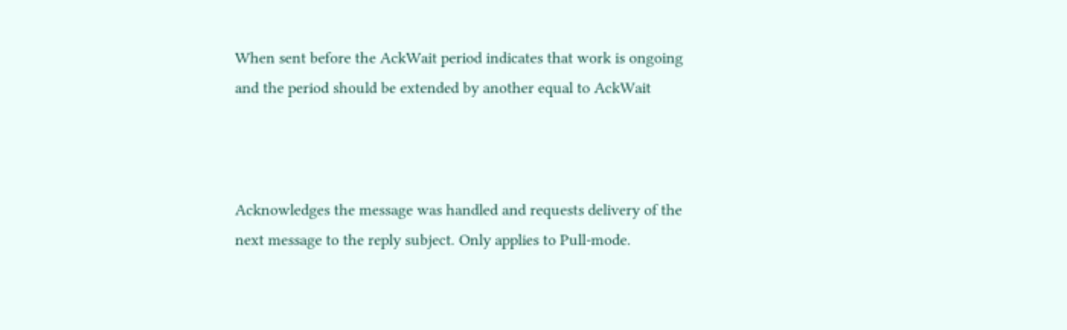When sent before the AckWait period indicates that work is ongoing and the period should be extended by another equal to AckWait



Acknowledges the message was handled and requests delivery of the next message to the reply subject. Only applies to Pull-mode.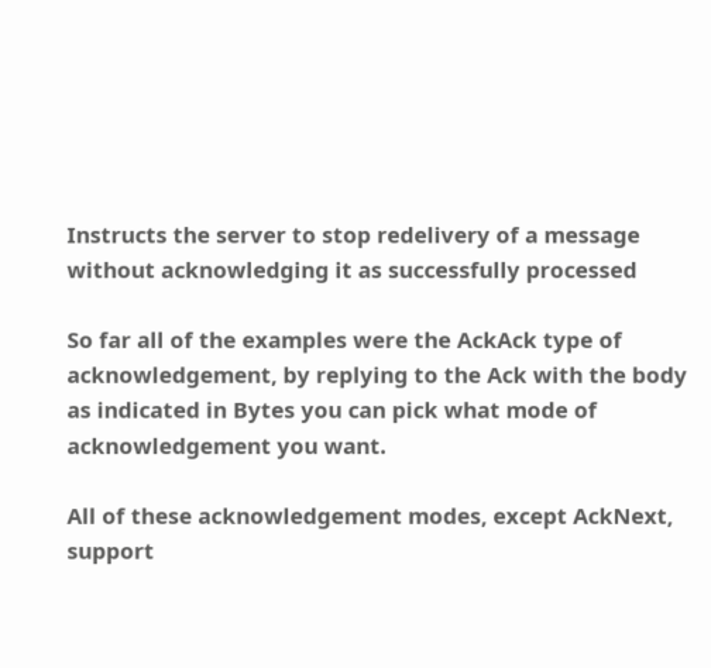Instructs the server to stop redelivery of a message without acknowledging it as successfully processed

So far all of the examples were the AckAck type of acknowledgement, by replying to the Ack with the body as indicated in Bytes you can pick what mode of acknowledgement you want.

All of these acknowledgement modes, except AckNext, support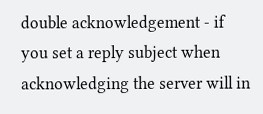double acknowledgement - if you set a reply subject when acknowledging the server will in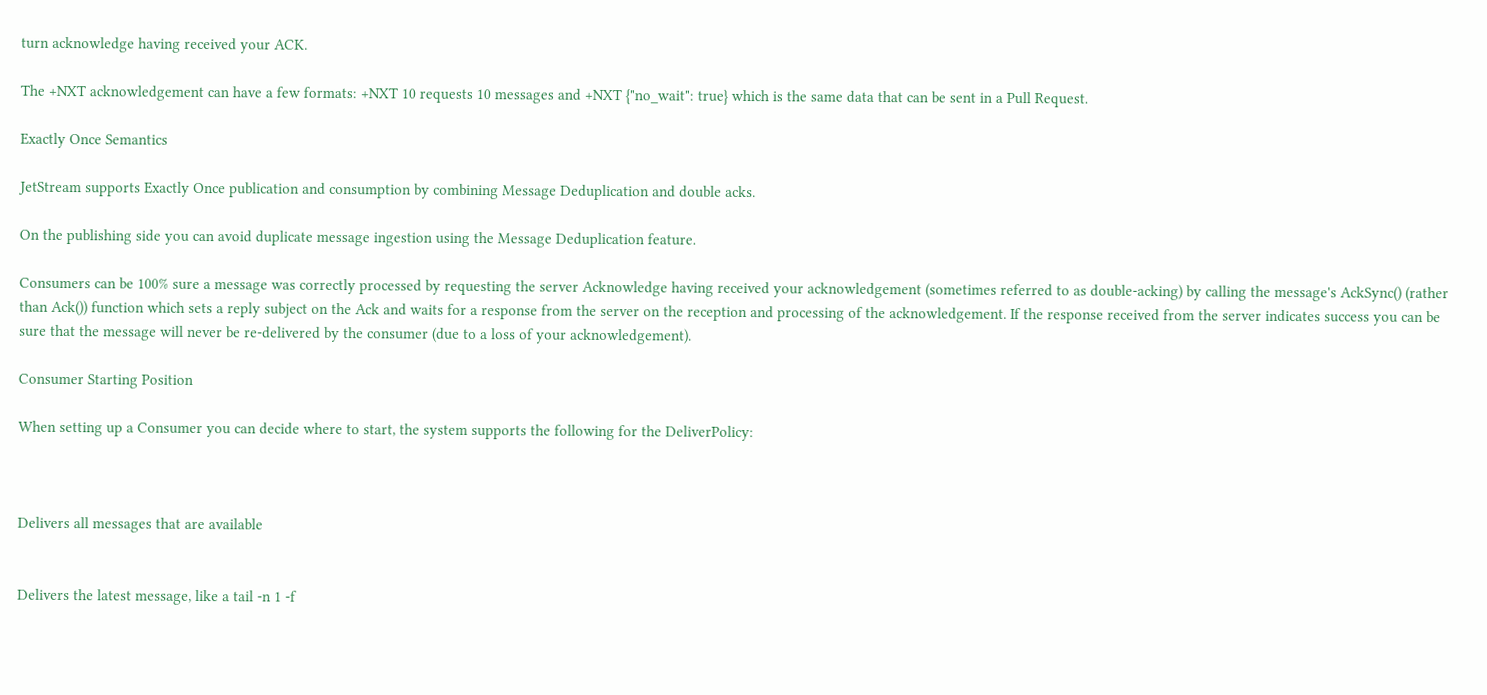turn acknowledge having received your ACK.

The +NXT acknowledgement can have a few formats: +NXT 10 requests 10 messages and +NXT {"no_wait": true} which is the same data that can be sent in a Pull Request.

Exactly Once Semantics

JetStream supports Exactly Once publication and consumption by combining Message Deduplication and double acks.

On the publishing side you can avoid duplicate message ingestion using the Message Deduplication feature.

Consumers can be 100% sure a message was correctly processed by requesting the server Acknowledge having received your acknowledgement (sometimes referred to as double-acking) by calling the message's AckSync() (rather than Ack()) function which sets a reply subject on the Ack and waits for a response from the server on the reception and processing of the acknowledgement. If the response received from the server indicates success you can be sure that the message will never be re-delivered by the consumer (due to a loss of your acknowledgement).

Consumer Starting Position

When setting up a Consumer you can decide where to start, the system supports the following for the DeliverPolicy:



Delivers all messages that are available


Delivers the latest message, like a tail -n 1 -f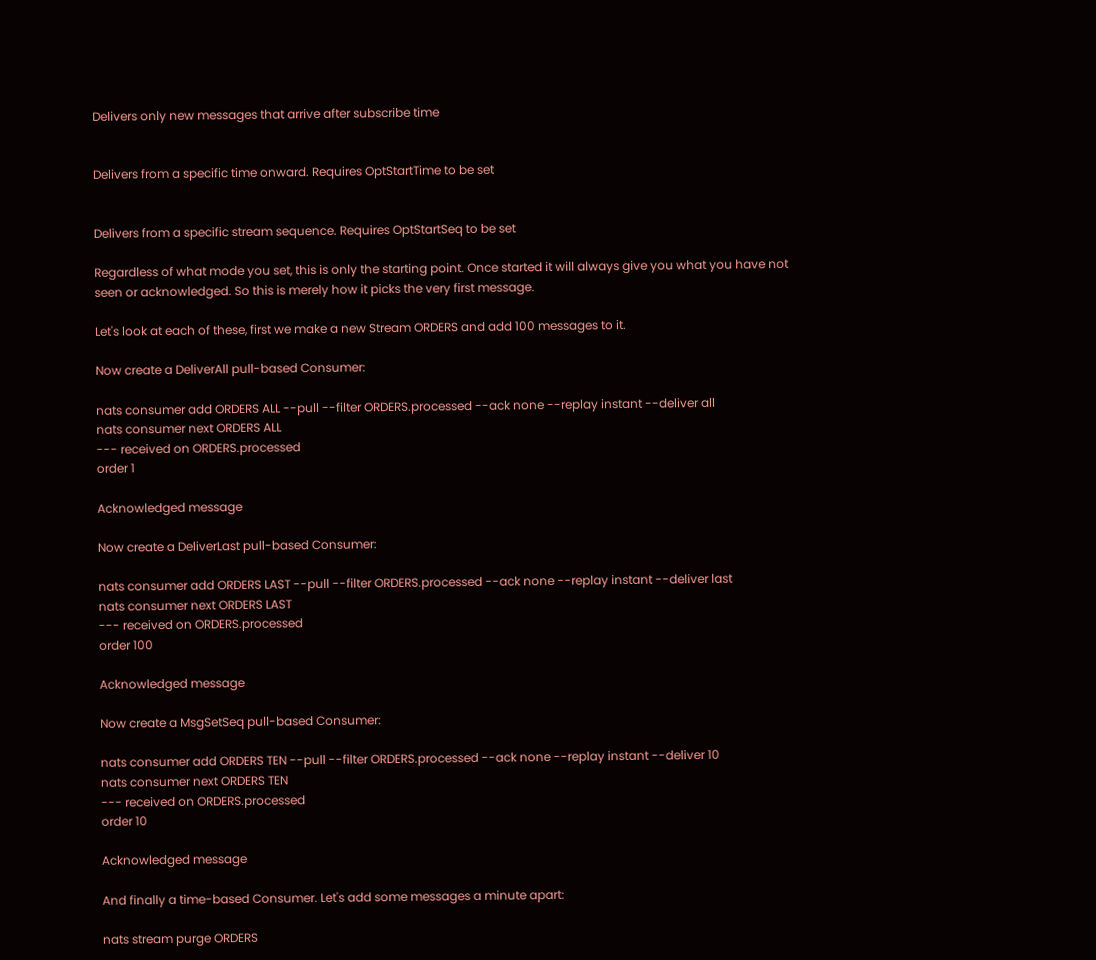Delivers only new messages that arrive after subscribe time


Delivers from a specific time onward. Requires OptStartTime to be set


Delivers from a specific stream sequence. Requires OptStartSeq to be set

Regardless of what mode you set, this is only the starting point. Once started it will always give you what you have not seen or acknowledged. So this is merely how it picks the very first message.

Let's look at each of these, first we make a new Stream ORDERS and add 100 messages to it.

Now create a DeliverAll pull-based Consumer:

nats consumer add ORDERS ALL --pull --filter ORDERS.processed --ack none --replay instant --deliver all
nats consumer next ORDERS ALL
--- received on ORDERS.processed
order 1

Acknowledged message

Now create a DeliverLast pull-based Consumer:

nats consumer add ORDERS LAST --pull --filter ORDERS.processed --ack none --replay instant --deliver last
nats consumer next ORDERS LAST
--- received on ORDERS.processed
order 100

Acknowledged message

Now create a MsgSetSeq pull-based Consumer:

nats consumer add ORDERS TEN --pull --filter ORDERS.processed --ack none --replay instant --deliver 10
nats consumer next ORDERS TEN
--- received on ORDERS.processed
order 10

Acknowledged message

And finally a time-based Consumer. Let's add some messages a minute apart:

nats stream purge ORDERS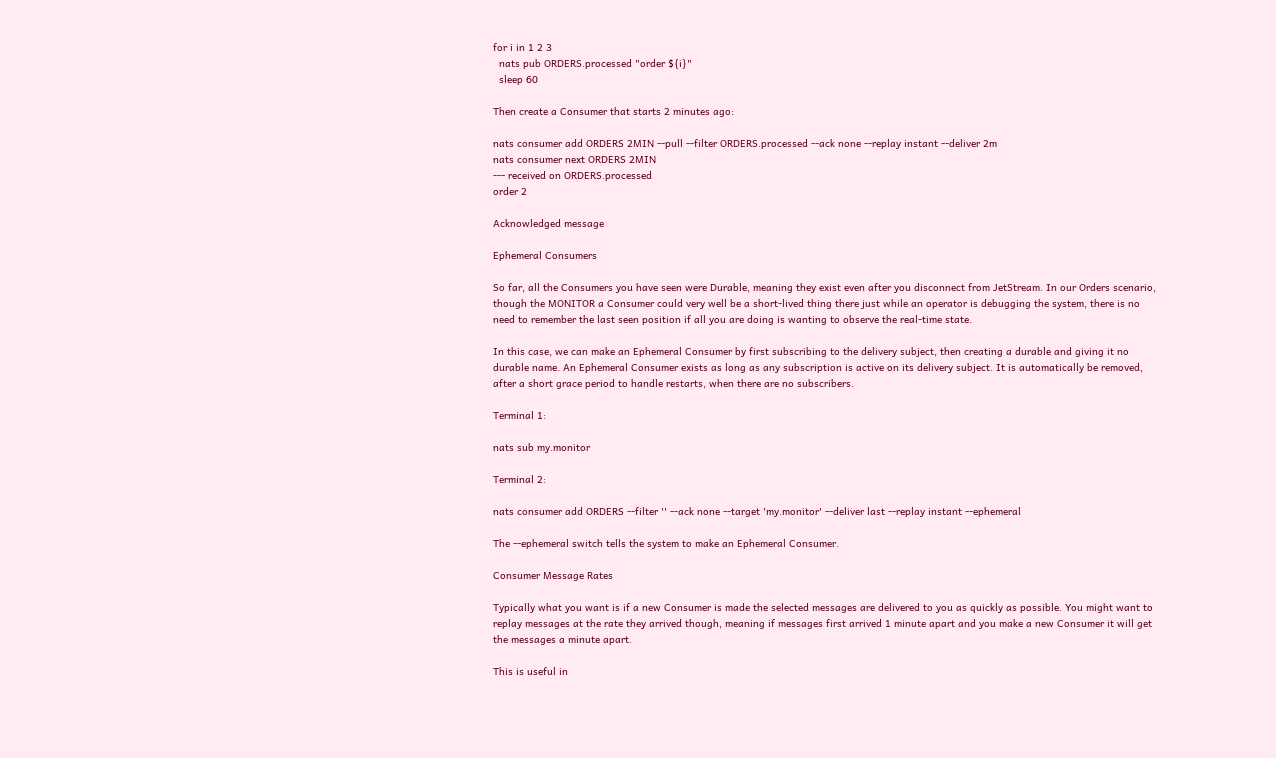for i in 1 2 3
  nats pub ORDERS.processed "order ${i}"
  sleep 60

Then create a Consumer that starts 2 minutes ago:

nats consumer add ORDERS 2MIN --pull --filter ORDERS.processed --ack none --replay instant --deliver 2m
nats consumer next ORDERS 2MIN
--- received on ORDERS.processed
order 2

Acknowledged message

Ephemeral Consumers

So far, all the Consumers you have seen were Durable, meaning they exist even after you disconnect from JetStream. In our Orders scenario, though the MONITOR a Consumer could very well be a short-lived thing there just while an operator is debugging the system, there is no need to remember the last seen position if all you are doing is wanting to observe the real-time state.

In this case, we can make an Ephemeral Consumer by first subscribing to the delivery subject, then creating a durable and giving it no durable name. An Ephemeral Consumer exists as long as any subscription is active on its delivery subject. It is automatically be removed, after a short grace period to handle restarts, when there are no subscribers.

Terminal 1:

nats sub my.monitor

Terminal 2:

nats consumer add ORDERS --filter '' --ack none --target 'my.monitor' --deliver last --replay instant --ephemeral

The --ephemeral switch tells the system to make an Ephemeral Consumer.

Consumer Message Rates

Typically what you want is if a new Consumer is made the selected messages are delivered to you as quickly as possible. You might want to replay messages at the rate they arrived though, meaning if messages first arrived 1 minute apart and you make a new Consumer it will get the messages a minute apart.

This is useful in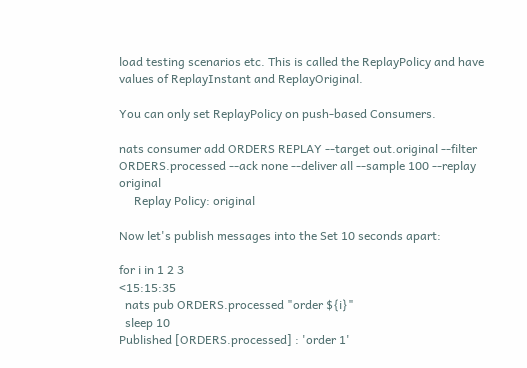load testing scenarios etc. This is called the ReplayPolicy and have values of ReplayInstant and ReplayOriginal.

You can only set ReplayPolicy on push-based Consumers.

nats consumer add ORDERS REPLAY --target out.original --filter ORDERS.processed --ack none --deliver all --sample 100 --replay original
     Replay Policy: original

Now let's publish messages into the Set 10 seconds apart:

for i in 1 2 3                                                                                                                                                      <15:15:35
  nats pub ORDERS.processed "order ${i}"
  sleep 10
Published [ORDERS.processed] : 'order 1'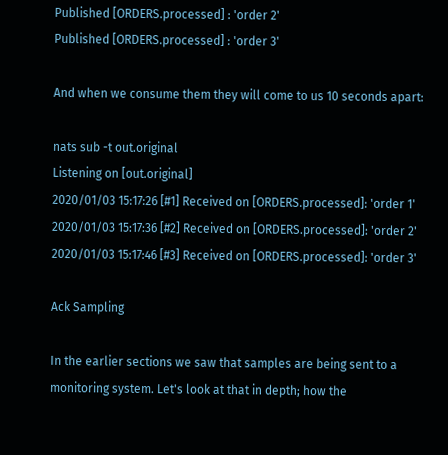Published [ORDERS.processed] : 'order 2'
Published [ORDERS.processed] : 'order 3'

And when we consume them they will come to us 10 seconds apart:

nats sub -t out.original
Listening on [out.original]
2020/01/03 15:17:26 [#1] Received on [ORDERS.processed]: 'order 1'
2020/01/03 15:17:36 [#2] Received on [ORDERS.processed]: 'order 2'
2020/01/03 15:17:46 [#3] Received on [ORDERS.processed]: 'order 3'

Ack Sampling

In the earlier sections we saw that samples are being sent to a monitoring system. Let's look at that in depth; how the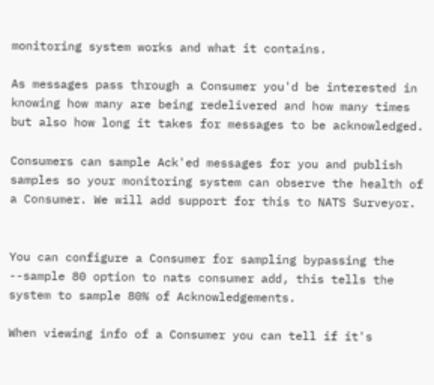monitoring system works and what it contains.

As messages pass through a Consumer you'd be interested in knowing how many are being redelivered and how many times but also how long it takes for messages to be acknowledged.

Consumers can sample Ack'ed messages for you and publish samples so your monitoring system can observe the health of a Consumer. We will add support for this to NATS Surveyor.


You can configure a Consumer for sampling bypassing the --sample 80 option to nats consumer add, this tells the system to sample 80% of Acknowledgements.

When viewing info of a Consumer you can tell if it's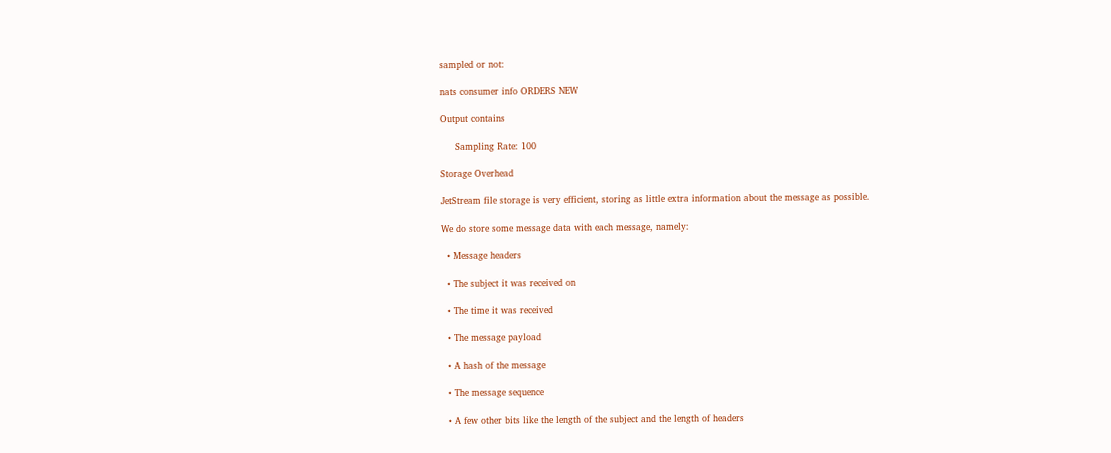sampled or not:

nats consumer info ORDERS NEW

Output contains

     Sampling Rate: 100

Storage Overhead

JetStream file storage is very efficient, storing as little extra information about the message as possible.

We do store some message data with each message, namely:

  • Message headers

  • The subject it was received on

  • The time it was received

  • The message payload

  • A hash of the message

  • The message sequence

  • A few other bits like the length of the subject and the length of headers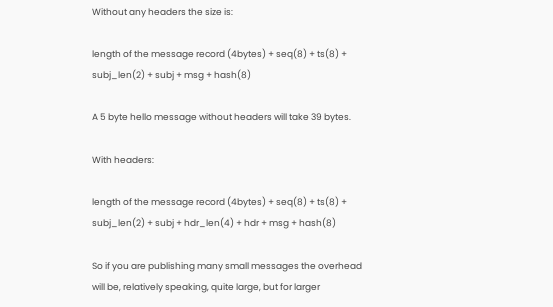Without any headers the size is:

length of the message record (4bytes) + seq(8) + ts(8) + subj_len(2) + subj + msg + hash(8)

A 5 byte hello message without headers will take 39 bytes.

With headers:

length of the message record (4bytes) + seq(8) + ts(8) + subj_len(2) + subj + hdr_len(4) + hdr + msg + hash(8)

So if you are publishing many small messages the overhead will be, relatively speaking, quite large, but for larger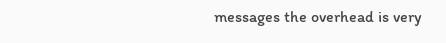messages the overhead is very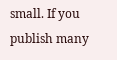small. If you publish many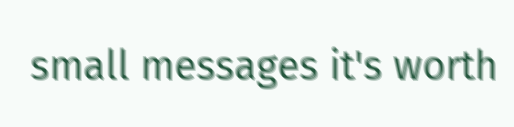small messages it's worth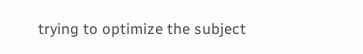trying to optimize the subject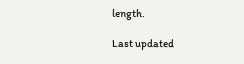length.

Last updated